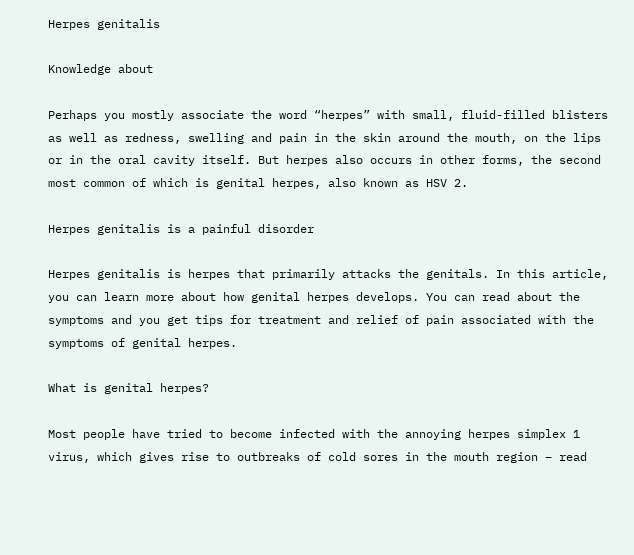Herpes genitalis

Knowledge about

Perhaps you mostly associate the word “herpes” with small, fluid-filled blisters as well as redness, swelling and pain in the skin around the mouth, on the lips or in the oral cavity itself. But herpes also occurs in other forms, the second most common of which is genital herpes, also known as HSV 2.

Herpes genitalis is a painful disorder

Herpes genitalis is herpes that primarily attacks the genitals. In this article, you can learn more about how genital herpes develops. You can read about the symptoms and you get tips for treatment and relief of pain associated with the symptoms of genital herpes.

What is genital herpes?

Most people have tried to become infected with the annoying herpes simplex 1 virus, which gives rise to outbreaks of cold sores in the mouth region – read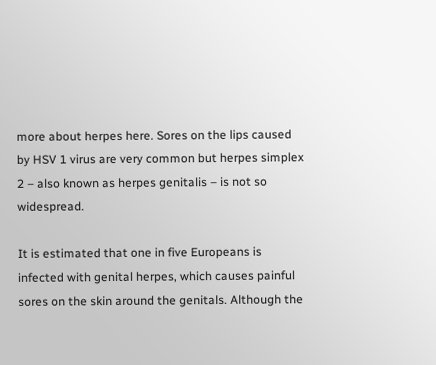more about herpes here. Sores on the lips caused by HSV 1 virus are very common but herpes simplex 2 – also known as herpes genitalis – is not so widespread.

It is estimated that one in five Europeans is infected with genital herpes, which causes painful sores on the skin around the genitals. Although the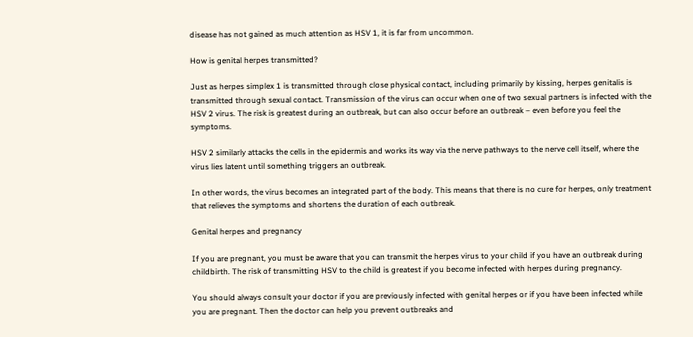disease has not gained as much attention as HSV 1, it is far from uncommon.

How is genital herpes transmitted?

Just as herpes simplex 1 is transmitted through close physical contact, including primarily by kissing, herpes genitalis is transmitted through sexual contact. Transmission of the virus can occur when one of two sexual partners is infected with the HSV 2 virus. The risk is greatest during an outbreak, but can also occur before an outbreak – even before you feel the symptoms.

HSV 2 similarly attacks the cells in the epidermis and works its way via the nerve pathways to the nerve cell itself, where the virus lies latent until something triggers an outbreak.

In other words, the virus becomes an integrated part of the body. This means that there is no cure for herpes, only treatment that relieves the symptoms and shortens the duration of each outbreak.

Genital herpes and pregnancy

If you are pregnant, you must be aware that you can transmit the herpes virus to your child if you have an outbreak during childbirth. The risk of transmitting HSV to the child is greatest if you become infected with herpes during pregnancy.

You should always consult your doctor if you are previously infected with genital herpes or if you have been infected while you are pregnant. Then the doctor can help you prevent outbreaks and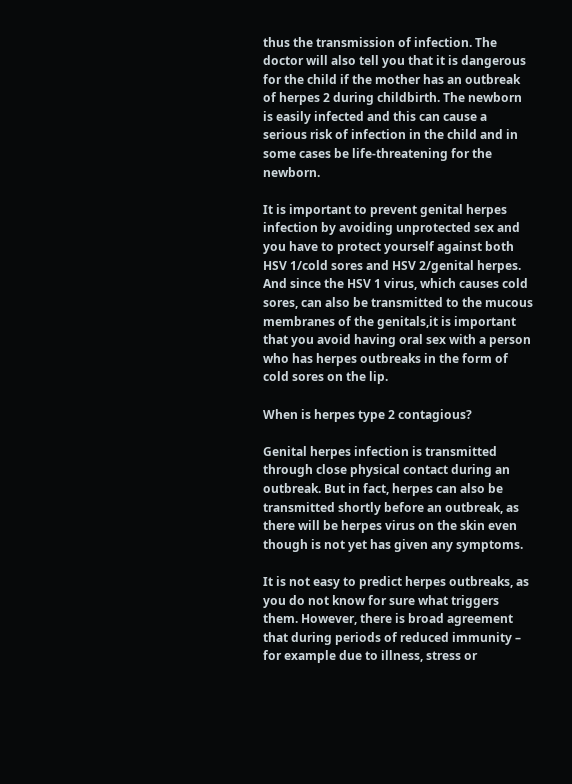thus the transmission of infection. The doctor will also tell you that it is dangerous for the child if the mother has an outbreak of herpes 2 during childbirth. The newborn is easily infected and this can cause a serious risk of infection in the child and in some cases be life-threatening for the newborn.

It is important to prevent genital herpes infection by avoiding unprotected sex and you have to protect yourself against both HSV 1/cold sores and HSV 2/genital herpes. And since the HSV 1 virus, which causes cold sores, can also be transmitted to the mucous membranes of the genitals,it is important that you avoid having oral sex with a person who has herpes outbreaks in the form of cold sores on the lip.

When is herpes type 2 contagious?

Genital herpes infection is transmitted through close physical contact during an outbreak. But in fact, herpes can also be transmitted shortly before an outbreak, as there will be herpes virus on the skin even though is not yet has given any symptoms.

It is not easy to predict herpes outbreaks, as you do not know for sure what triggers them. However, there is broad agreement that during periods of reduced immunity – for example due to illness, stress or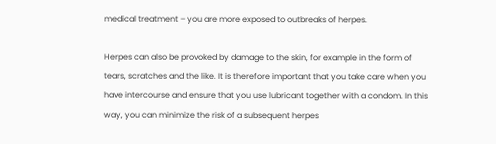medical treatment – you are more exposed to outbreaks of herpes.

Herpes can also be provoked by damage to the skin, for example in the form of tears, scratches and the like. It is therefore important that you take care when you have intercourse and ensure that you use lubricant together with a condom. In this way, you can minimize the risk of a subsequent herpes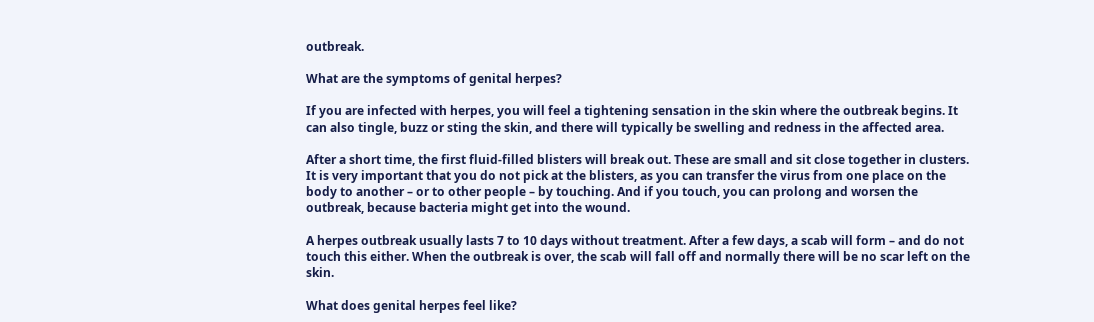outbreak.

What are the symptoms of genital herpes?

If you are infected with herpes, you will feel a tightening sensation in the skin where the outbreak begins. It can also tingle, buzz or sting the skin, and there will typically be swelling and redness in the affected area.

After a short time, the first fluid-filled blisters will break out. These are small and sit close together in clusters. It is very important that you do not pick at the blisters, as you can transfer the virus from one place on the body to another – or to other people – by touching. And if you touch, you can prolong and worsen the outbreak, because bacteria might get into the wound.

A herpes outbreak usually lasts 7 to 10 days without treatment. After a few days, a scab will form – and do not touch this either. When the outbreak is over, the scab will fall off and normally there will be no scar left on the skin.

What does genital herpes feel like?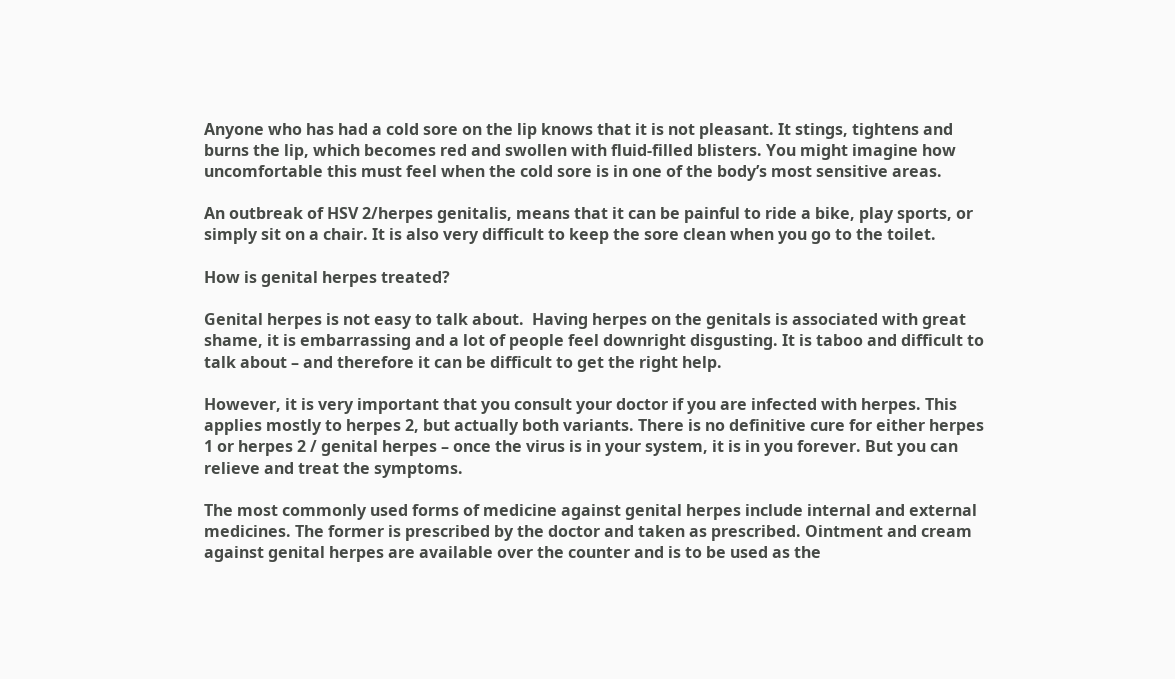Anyone who has had a cold sore on the lip knows that it is not pleasant. It stings, tightens and burns the lip, which becomes red and swollen with fluid-filled blisters. You might imagine how uncomfortable this must feel when the cold sore is in one of the body’s most sensitive areas.

An outbreak of HSV 2/herpes genitalis, means that it can be painful to ride a bike, play sports, or simply sit on a chair. It is also very difficult to keep the sore clean when you go to the toilet.

How is genital herpes treated?

Genital herpes is not easy to talk about.  Having herpes on the genitals is associated with great shame, it is embarrassing and a lot of people feel downright disgusting. It is taboo and difficult to talk about – and therefore it can be difficult to get the right help.

However, it is very important that you consult your doctor if you are infected with herpes. This applies mostly to herpes 2, but actually both variants. There is no definitive cure for either herpes 1 or herpes 2 / genital herpes – once the virus is in your system, it is in you forever. But you can relieve and treat the symptoms.

The most commonly used forms of medicine against genital herpes include internal and external medicines. The former is prescribed by the doctor and taken as prescribed. Ointment and cream against genital herpes are available over the counter and is to be used as the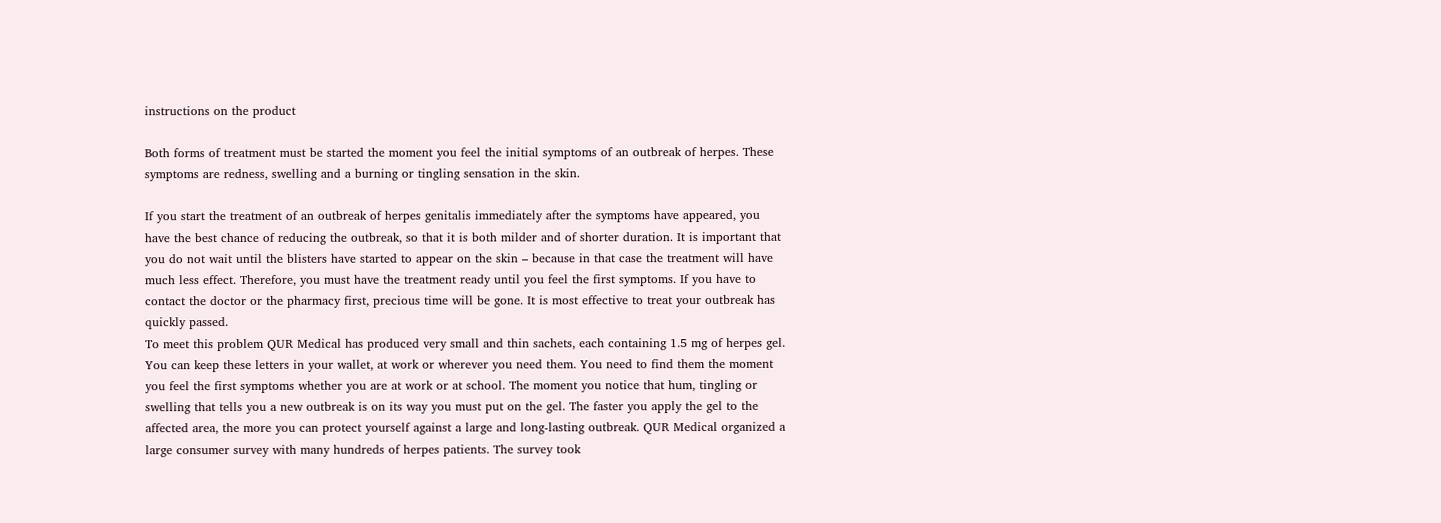instructions on the product

Both forms of treatment must be started the moment you feel the initial symptoms of an outbreak of herpes. These symptoms are redness, swelling and a burning or tingling sensation in the skin.

If you start the treatment of an outbreak of herpes genitalis immediately after the symptoms have appeared, you have the best chance of reducing the outbreak, so that it is both milder and of shorter duration. It is important that you do not wait until the blisters have started to appear on the skin – because in that case the treatment will have much less effect. Therefore, you must have the treatment ready until you feel the first symptoms. If you have to contact the doctor or the pharmacy first, precious time will be gone. It is most effective to treat your outbreak has quickly passed.
To meet this problem QUR Medical has produced very small and thin sachets, each containing 1.5 mg of herpes gel. You can keep these letters in your wallet, at work or wherever you need them. You need to find them the moment you feel the first symptoms whether you are at work or at school. The moment you notice that hum, tingling or swelling that tells you a new outbreak is on its way you must put on the gel. The faster you apply the gel to the affected area, the more you can protect yourself against a large and long-lasting outbreak. QUR Medical organized a large consumer survey with many hundreds of herpes patients. The survey took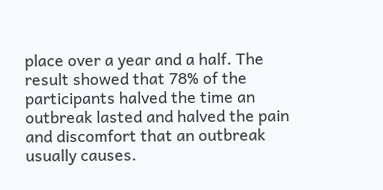place over a year and a half. The result showed that 78% of the participants halved the time an outbreak lasted and halved the pain and discomfort that an outbreak usually causes.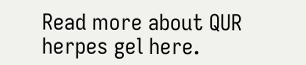Read more about QUR herpes gel here.